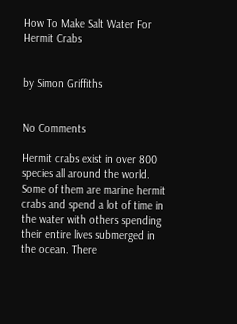How To Make Salt Water For Hermit Crabs


by Simon Griffiths


No Comments

Hermit crabs exist in over 800 species all around the world. Some of them are marine hermit crabs and spend a lot of time in the water with others spending their entire lives submerged in the ocean. There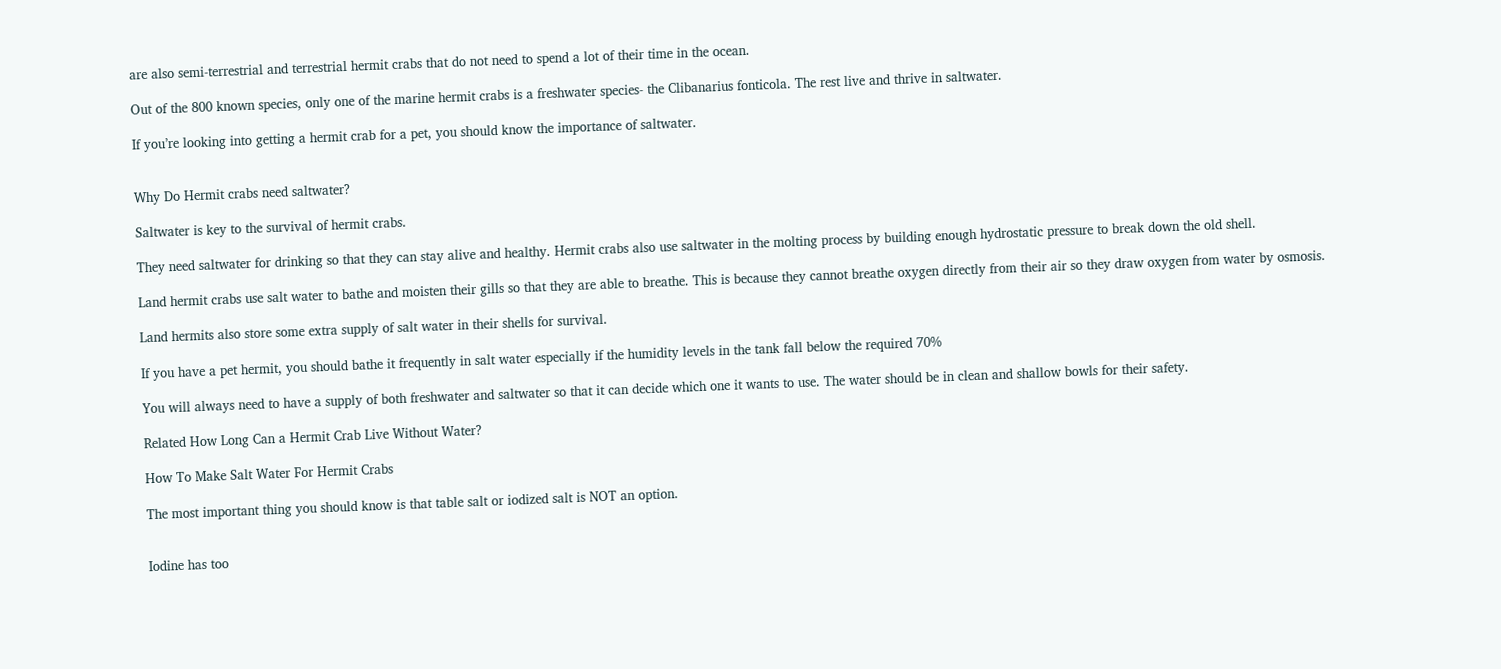are also semi-terrestrial and terrestrial hermit crabs that do not need to spend a lot of their time in the ocean.

Out of the 800 known species, only one of the marine hermit crabs is a freshwater species- the Clibanarius fonticola. The rest live and thrive in saltwater.

If you’re looking into getting a hermit crab for a pet, you should know the importance of saltwater.


Why Do Hermit crabs need saltwater?

Saltwater is key to the survival of hermit crabs.

They need saltwater for drinking so that they can stay alive and healthy. Hermit crabs also use saltwater in the molting process by building enough hydrostatic pressure to break down the old shell.

Land hermit crabs use salt water to bathe and moisten their gills so that they are able to breathe. This is because they cannot breathe oxygen directly from their air so they draw oxygen from water by osmosis.

Land hermits also store some extra supply of salt water in their shells for survival.

If you have a pet hermit, you should bathe it frequently in salt water especially if the humidity levels in the tank fall below the required 70%

You will always need to have a supply of both freshwater and saltwater so that it can decide which one it wants to use. The water should be in clean and shallow bowls for their safety.

Related How Long Can a Hermit Crab Live Without Water?

How To Make Salt Water For Hermit Crabs

The most important thing you should know is that table salt or iodized salt is NOT an option.


Iodine has too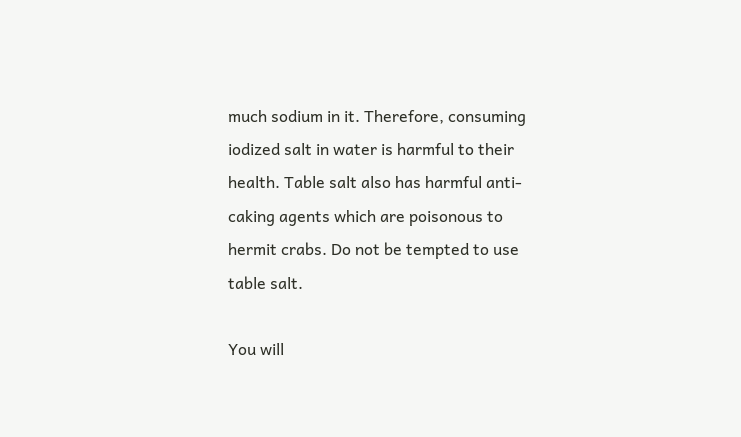much sodium in it. Therefore, consuming iodized salt in water is harmful to their health. Table salt also has harmful anti-caking agents which are poisonous to hermit crabs. Do not be tempted to use table salt.

You will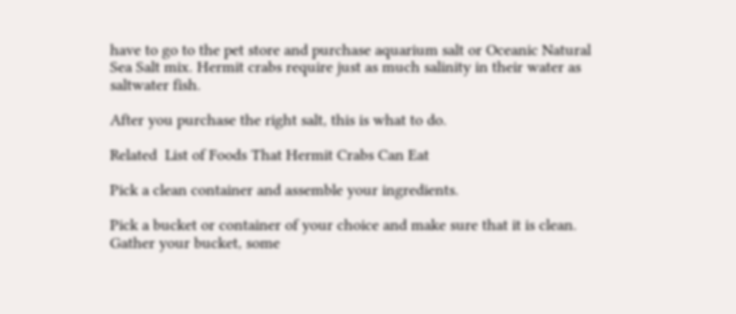have to go to the pet store and purchase aquarium salt or Oceanic Natural Sea Salt mix. Hermit crabs require just as much salinity in their water as saltwater fish.

After you purchase the right salt, this is what to do.

Related  List of Foods That Hermit Crabs Can Eat

Pick a clean container and assemble your ingredients.

Pick a bucket or container of your choice and make sure that it is clean. Gather your bucket, some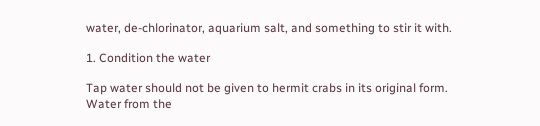water, de-chlorinator, aquarium salt, and something to stir it with.

1. Condition the water

Tap water should not be given to hermit crabs in its original form. Water from the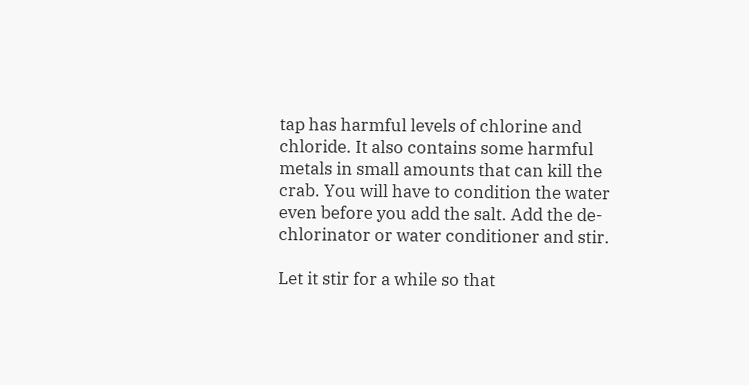tap has harmful levels of chlorine and chloride. It also contains some harmful metals in small amounts that can kill the crab. You will have to condition the water even before you add the salt. Add the de-chlorinator or water conditioner and stir.

Let it stir for a while so that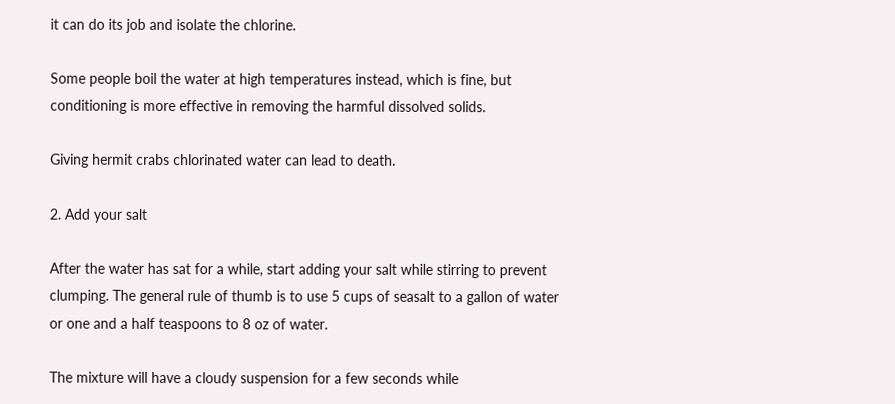it can do its job and isolate the chlorine.

Some people boil the water at high temperatures instead, which is fine, but conditioning is more effective in removing the harmful dissolved solids.

Giving hermit crabs chlorinated water can lead to death.

2. Add your salt

After the water has sat for a while, start adding your salt while stirring to prevent clumping. The general rule of thumb is to use 5 cups of seasalt to a gallon of water or one and a half teaspoons to 8 oz of water.

The mixture will have a cloudy suspension for a few seconds while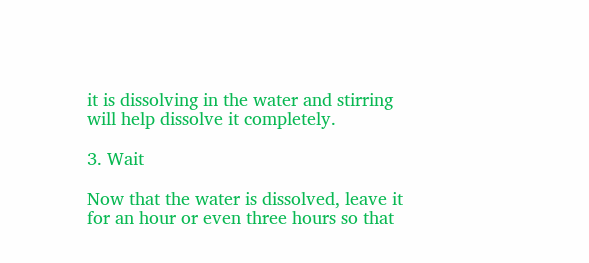it is dissolving in the water and stirring will help dissolve it completely.

3. Wait

Now that the water is dissolved, leave it for an hour or even three hours so that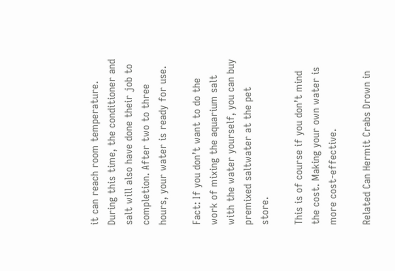it can reach room temperature. During this time, the conditioner and salt will also have done their job to completion. After two to three hours, your water is ready for use.

Fact: If you don’t want to do the work of mixing the aquarium salt with the water yourself, you can buy premixed saltwater at the pet store.

This is of course if you don’t mind the cost. Making your own water is more cost-effective.

Related Can Hermit Crabs Drown in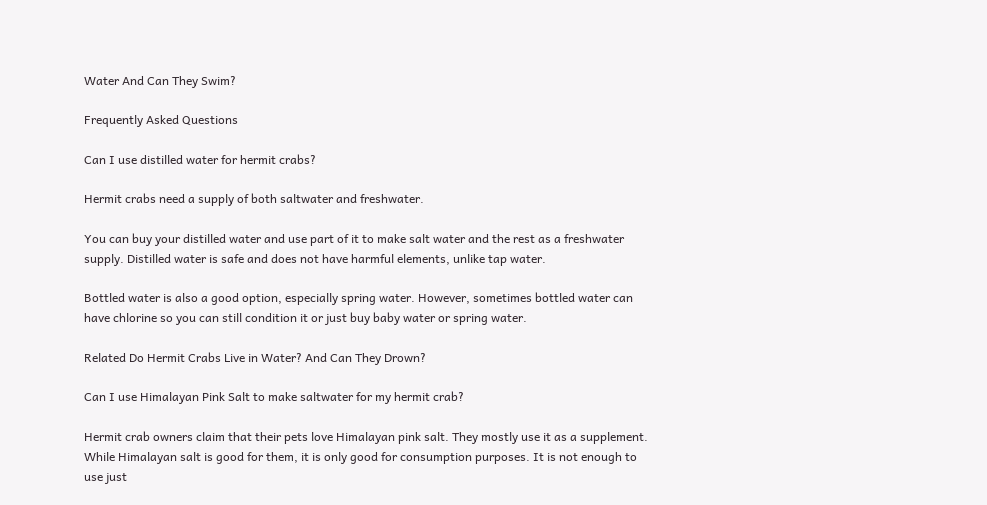Water And Can They Swim?

Frequently Asked Questions

Can I use distilled water for hermit crabs?

Hermit crabs need a supply of both saltwater and freshwater.

You can buy your distilled water and use part of it to make salt water and the rest as a freshwater supply. Distilled water is safe and does not have harmful elements, unlike tap water.

Bottled water is also a good option, especially spring water. However, sometimes bottled water can have chlorine so you can still condition it or just buy baby water or spring water.

Related Do Hermit Crabs Live in Water? And Can They Drown?

Can I use Himalayan Pink Salt to make saltwater for my hermit crab?

Hermit crab owners claim that their pets love Himalayan pink salt. They mostly use it as a supplement. While Himalayan salt is good for them, it is only good for consumption purposes. It is not enough to use just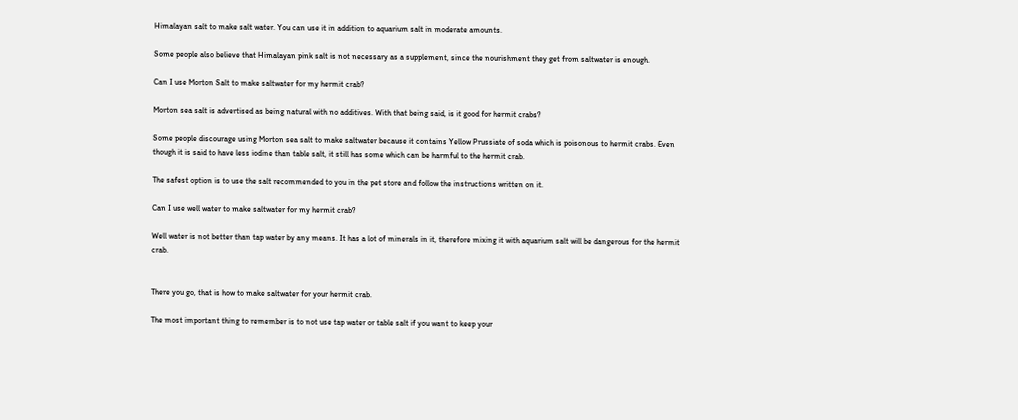Himalayan salt to make salt water. You can use it in addition to aquarium salt in moderate amounts.

Some people also believe that Himalayan pink salt is not necessary as a supplement, since the nourishment they get from saltwater is enough.

Can I use Morton Salt to make saltwater for my hermit crab?

Morton sea salt is advertised as being natural with no additives. With that being said, is it good for hermit crabs?

Some people discourage using Morton sea salt to make saltwater because it contains Yellow Prussiate of soda which is poisonous to hermit crabs. Even though it is said to have less iodine than table salt, it still has some which can be harmful to the hermit crab.

The safest option is to use the salt recommended to you in the pet store and follow the instructions written on it.

Can I use well water to make saltwater for my hermit crab?

Well water is not better than tap water by any means. It has a lot of minerals in it, therefore mixing it with aquarium salt will be dangerous for the hermit crab.


There you go, that is how to make saltwater for your hermit crab.

The most important thing to remember is to not use tap water or table salt if you want to keep your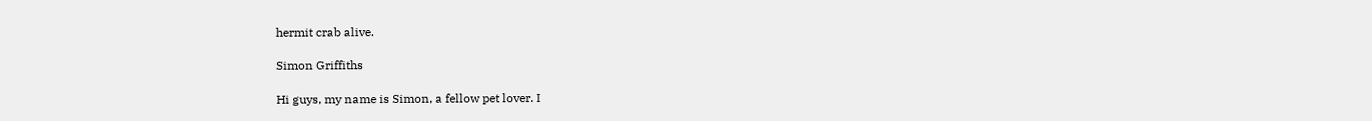hermit crab alive.

Simon Griffiths

Hi guys, my name is Simon, a fellow pet lover. I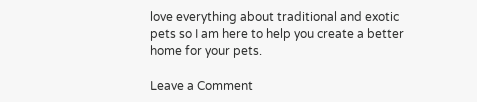love everything about traditional and exotic pets so I am here to help you create a better home for your pets.

Leave a Comment